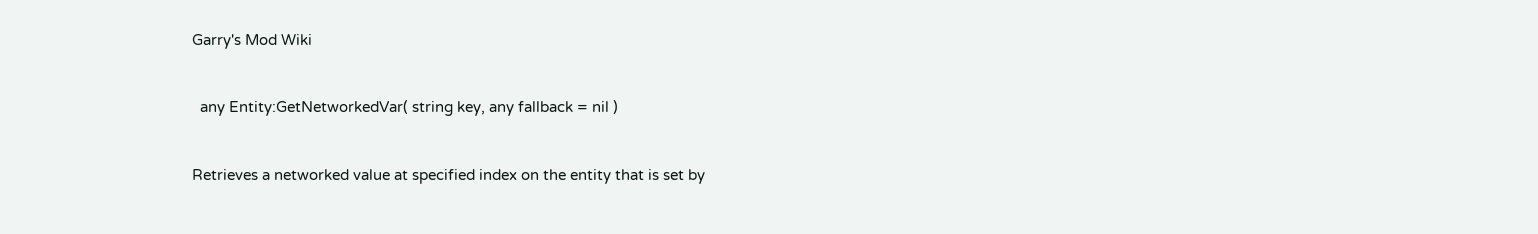Garry's Mod Wiki


  any Entity:GetNetworkedVar( string key, any fallback = nil )


Retrieves a networked value at specified index on the entity that is set by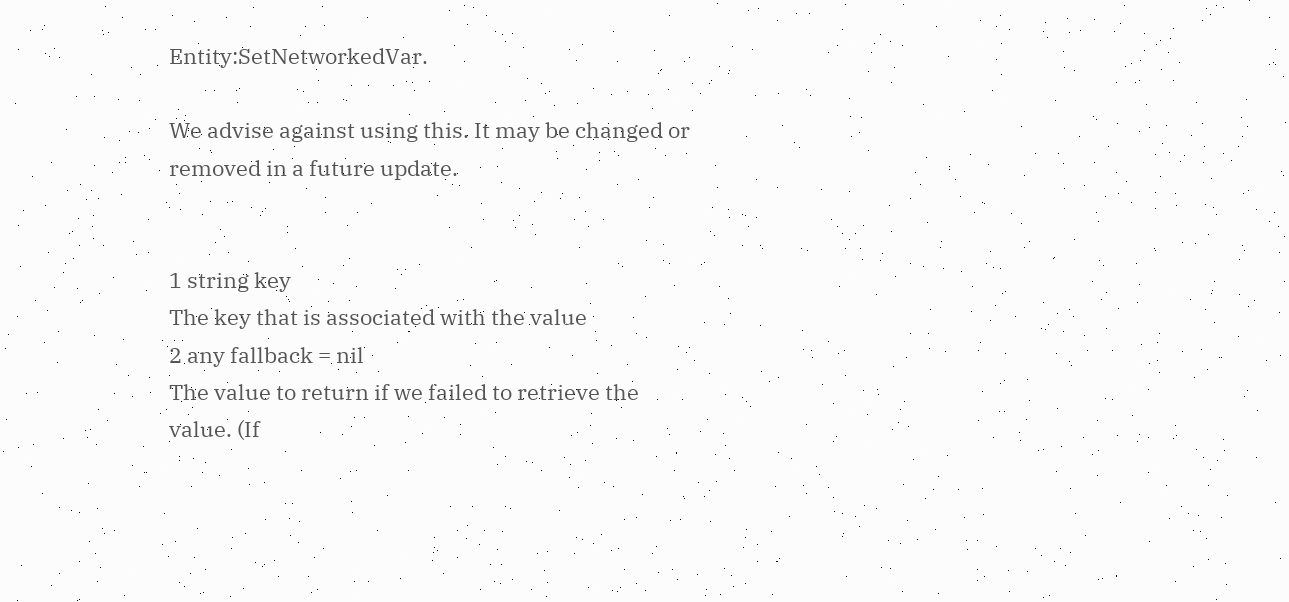Entity:SetNetworkedVar.

We advise against using this. It may be changed or removed in a future update.


1 string key
The key that is associated with the value
2 any fallback = nil
The value to return if we failed to retrieve the value. (If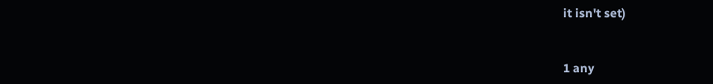it isn't set)


1 any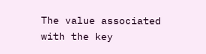The value associated with the key